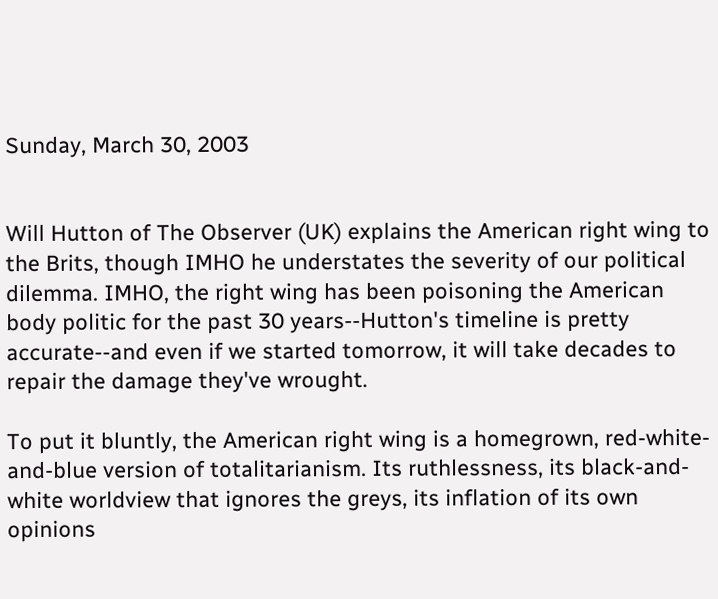Sunday, March 30, 2003


Will Hutton of The Observer (UK) explains the American right wing to the Brits, though IMHO he understates the severity of our political dilemma. IMHO, the right wing has been poisoning the American body politic for the past 30 years--Hutton's timeline is pretty accurate--and even if we started tomorrow, it will take decades to repair the damage they've wrought.

To put it bluntly, the American right wing is a homegrown, red-white-and-blue version of totalitarianism. Its ruthlessness, its black-and-white worldview that ignores the greys, its inflation of its own opinions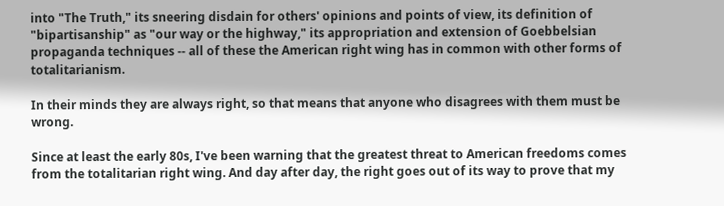into "The Truth," its sneering disdain for others' opinions and points of view, its definition of "bipartisanship" as "our way or the highway," its appropriation and extension of Goebbelsian propaganda techniques -- all of these the American right wing has in common with other forms of totalitarianism.

In their minds they are always right, so that means that anyone who disagrees with them must be wrong.

Since at least the early 80s, I've been warning that the greatest threat to American freedoms comes from the totalitarian right wing. And day after day, the right goes out of its way to prove that my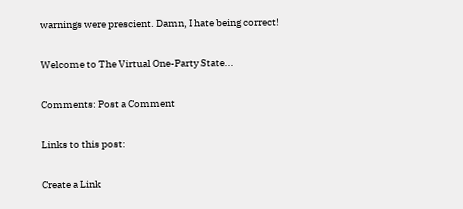warnings were prescient. Damn, I hate being correct!

Welcome to The Virtual One-Party State...

Comments: Post a Comment

Links to this post:

Create a Link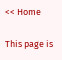<< Home

This page is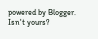powered by Blogger. Isn't yours?